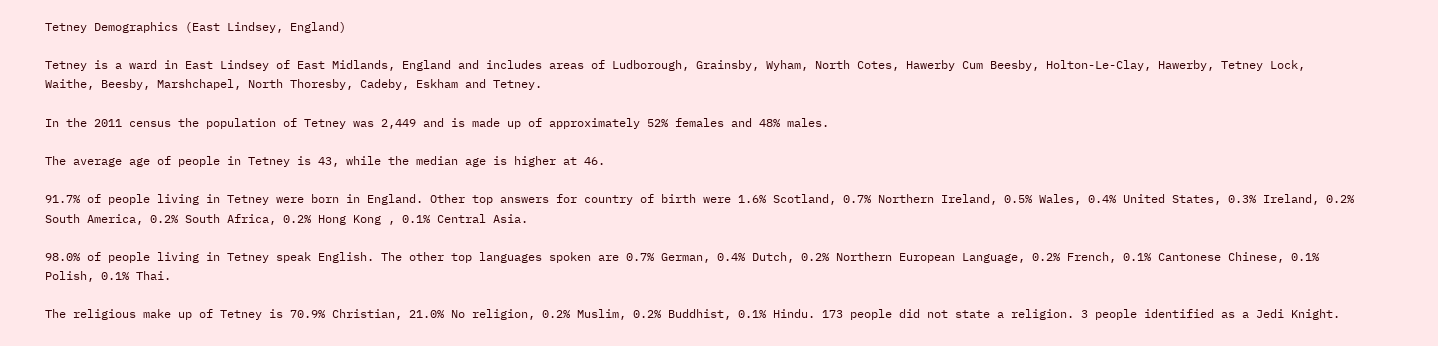Tetney Demographics (East Lindsey, England)

Tetney is a ward in East Lindsey of East Midlands, England and includes areas of Ludborough, Grainsby, Wyham, North Cotes, Hawerby Cum Beesby, Holton-Le-Clay, Hawerby, Tetney Lock, Waithe, Beesby, Marshchapel, North Thoresby, Cadeby, Eskham and Tetney.

In the 2011 census the population of Tetney was 2,449 and is made up of approximately 52% females and 48% males.

The average age of people in Tetney is 43, while the median age is higher at 46.

91.7% of people living in Tetney were born in England. Other top answers for country of birth were 1.6% Scotland, 0.7% Northern Ireland, 0.5% Wales, 0.4% United States, 0.3% Ireland, 0.2% South America, 0.2% South Africa, 0.2% Hong Kong , 0.1% Central Asia.

98.0% of people living in Tetney speak English. The other top languages spoken are 0.7% German, 0.4% Dutch, 0.2% Northern European Language, 0.2% French, 0.1% Cantonese Chinese, 0.1% Polish, 0.1% Thai.

The religious make up of Tetney is 70.9% Christian, 21.0% No religion, 0.2% Muslim, 0.2% Buddhist, 0.1% Hindu. 173 people did not state a religion. 3 people identified as a Jedi Knight.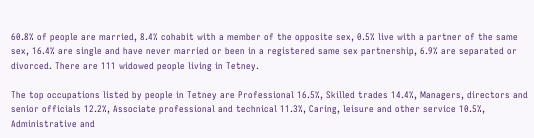60.8% of people are married, 8.4% cohabit with a member of the opposite sex, 0.5% live with a partner of the same sex, 16.4% are single and have never married or been in a registered same sex partnership, 6.9% are separated or divorced. There are 111 widowed people living in Tetney.

The top occupations listed by people in Tetney are Professional 16.5%, Skilled trades 14.4%, Managers, directors and senior officials 12.2%, Associate professional and technical 11.3%, Caring, leisure and other service 10.5%, Administrative and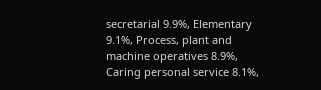secretarial 9.9%, Elementary 9.1%, Process, plant and machine operatives 8.9%, Caring personal service 8.1%,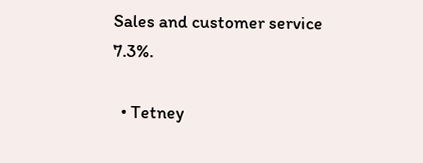Sales and customer service 7.3%.

  • Tetney